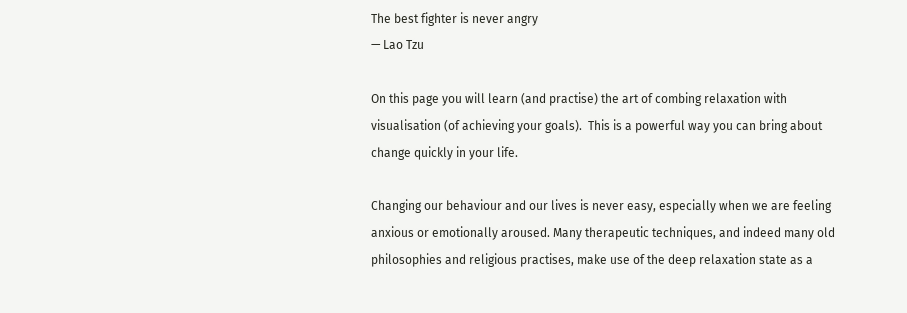The best fighter is never angry
— Lao Tzu

On this page you will learn (and practise) the art of combing relaxation with visualisation (of achieving your goals).  This is a powerful way you can bring about change quickly in your life.

Changing our behaviour and our lives is never easy, especially when we are feeling anxious or emotionally aroused. Many therapeutic techniques, and indeed many old philosophies and religious practises, make use of the deep relaxation state as a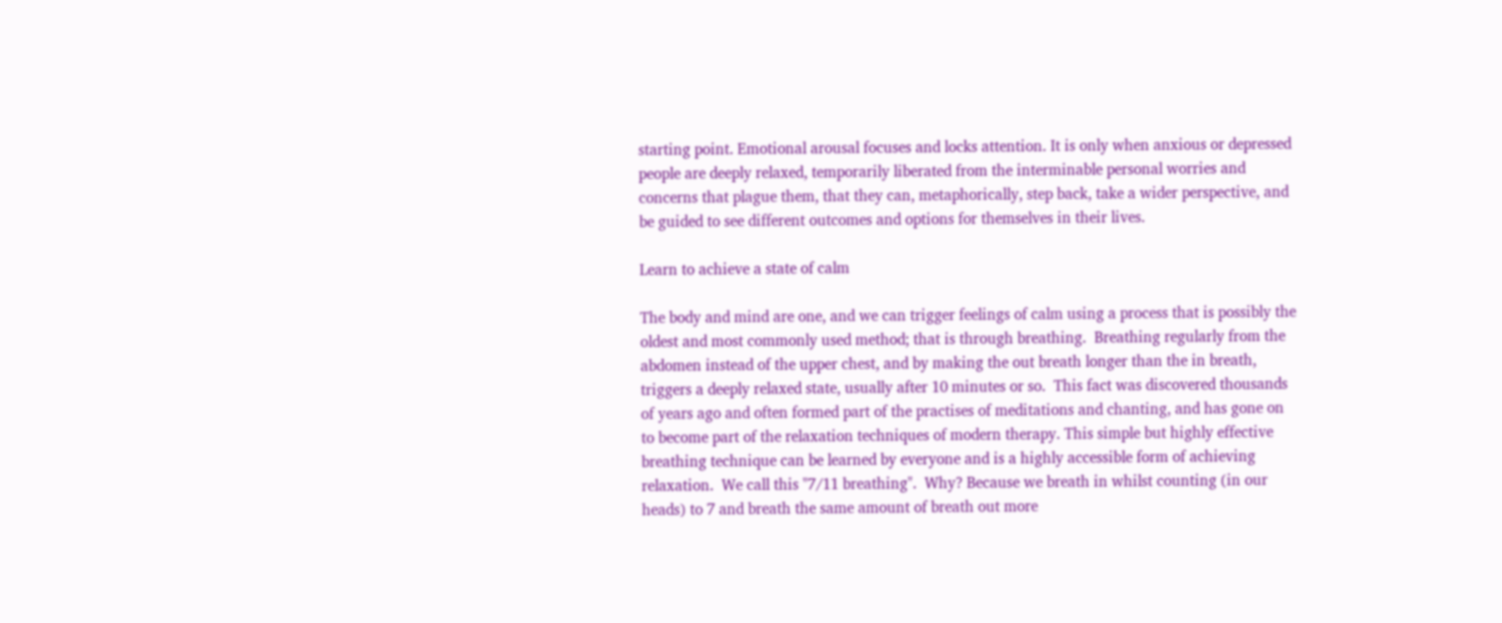starting point. Emotional arousal focuses and locks attention. It is only when anxious or depressed people are deeply relaxed, temporarily liberated from the interminable personal worries and concerns that plague them, that they can, metaphorically, step back, take a wider perspective, and be guided to see different outcomes and options for themselves in their lives.

Learn to achieve a state of calm

The body and mind are one, and we can trigger feelings of calm using a process that is possibly the oldest and most commonly used method; that is through breathing.  Breathing regularly from the abdomen instead of the upper chest, and by making the out breath longer than the in breath, triggers a deeply relaxed state, usually after 10 minutes or so.  This fact was discovered thousands of years ago and often formed part of the practises of meditations and chanting, and has gone on to become part of the relaxation techniques of modern therapy. This simple but highly effective breathing technique can be learned by everyone and is a highly accessible form of achieving relaxation.  We call this "7/11 breathing".  Why? Because we breath in whilst counting (in our heads) to 7 and breath the same amount of breath out more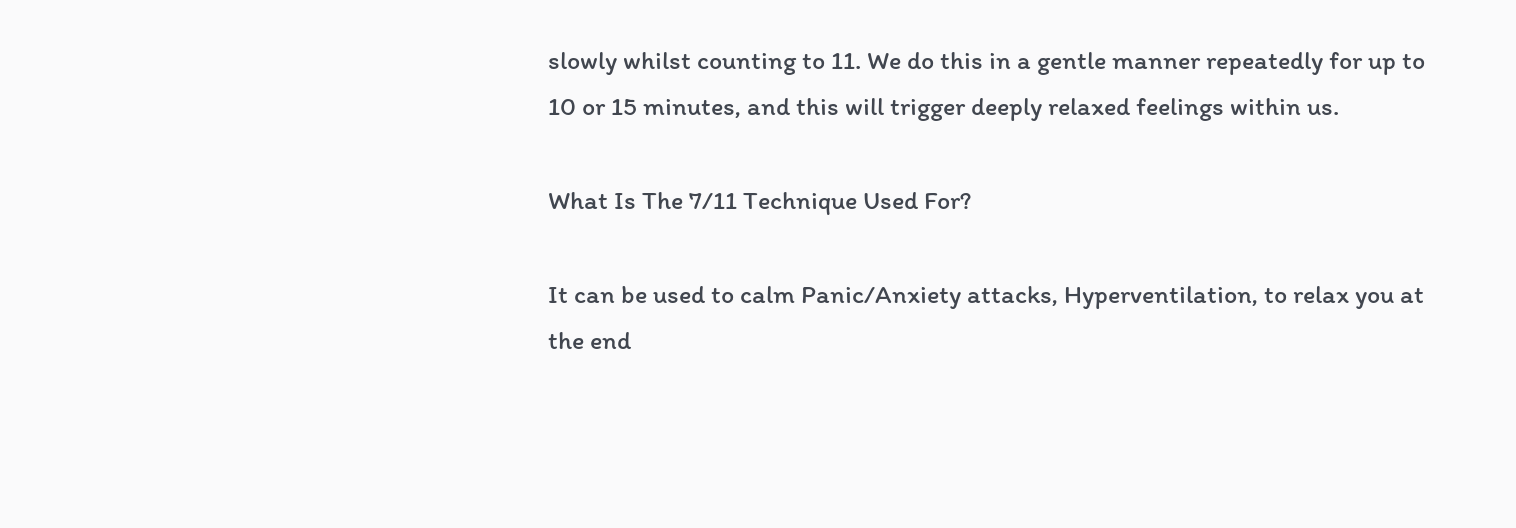slowly whilst counting to 11. We do this in a gentle manner repeatedly for up to 10 or 15 minutes, and this will trigger deeply relaxed feelings within us.

What Is The 7/11 Technique Used For?

It can be used to calm Panic/Anxiety attacks, Hyperventilation, to relax you at the end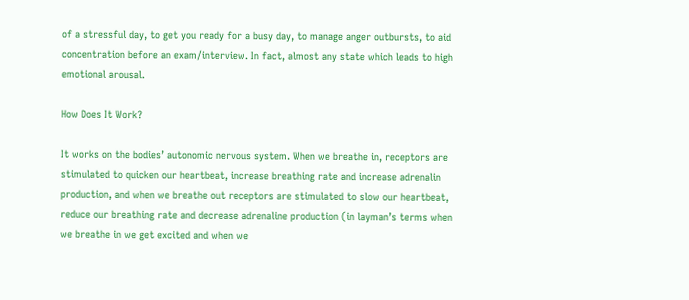of a stressful day, to get you ready for a busy day, to manage anger outbursts, to aid concentration before an exam/interview. In fact, almost any state which leads to high emotional arousal.

How Does It Work?

It works on the bodies’ autonomic nervous system. When we breathe in, receptors are stimulated to quicken our heartbeat, increase breathing rate and increase adrenalin production, and when we breathe out receptors are stimulated to slow our heartbeat, reduce our breathing rate and decrease adrenaline production (in layman’s terms when we breathe in we get excited and when we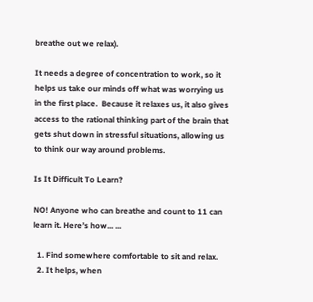breathe out we relax).

It needs a degree of concentration to work, so it helps us take our minds off what was worrying us in the first place.  Because it relaxes us, it also gives access to the rational thinking part of the brain that gets shut down in stressful situations, allowing us to think our way around problems.

Is It Difficult To Learn?

NO! Anyone who can breathe and count to 11 can learn it. Here’s how... ...

  1. Find somewhere comfortable to sit and relax.
  2. It helps, when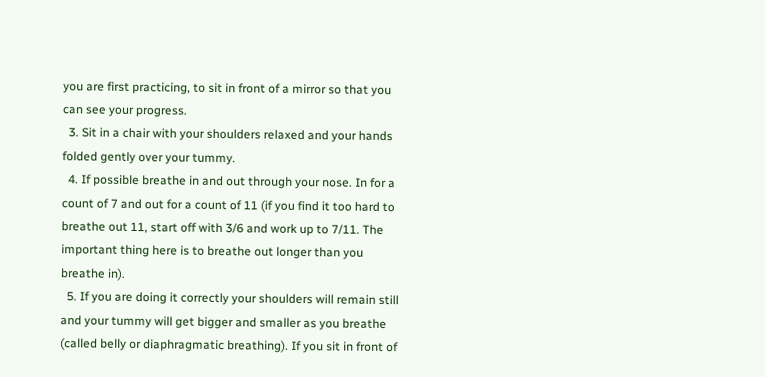you are first practicing, to sit in front of a mirror so that you can see your progress.
  3. Sit in a chair with your shoulders relaxed and your hands folded gently over your tummy.
  4. If possible breathe in and out through your nose. In for a count of 7 and out for a count of 11 (if you find it too hard to breathe out 11, start off with 3/6 and work up to 7/11. The important thing here is to breathe out longer than you breathe in).
  5. If you are doing it correctly your shoulders will remain still and your tummy will get bigger and smaller as you breathe (called belly or diaphragmatic breathing). If you sit in front of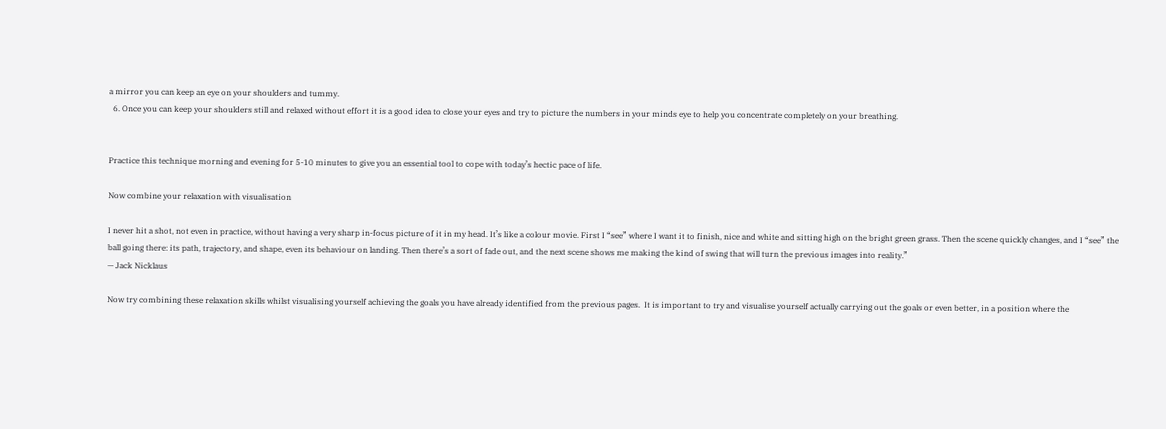a mirror you can keep an eye on your shoulders and tummy.
  6. Once you can keep your shoulders still and relaxed without effort it is a good idea to close your eyes and try to picture the numbers in your minds eye to help you concentrate completely on your breathing.


Practice this technique morning and evening for 5-10 minutes to give you an essential tool to cope with today’s hectic pace of life.

Now combine your relaxation with visualisation

I never hit a shot, not even in practice, without having a very sharp in-focus picture of it in my head. It’s like a colour movie. First I “see” where I want it to finish, nice and white and sitting high on the bright green grass. Then the scene quickly changes, and I “see” the ball going there: its path, trajectory, and shape, even its behaviour on landing. Then there’s a sort of fade out, and the next scene shows me making the kind of swing that will turn the previous images into reality.”
— Jack Nicklaus

Now try combining these relaxation skills whilst visualising yourself achieving the goals you have already identified from the previous pages.  It is important to try and visualise yourself actually carrying out the goals or even better, in a position where the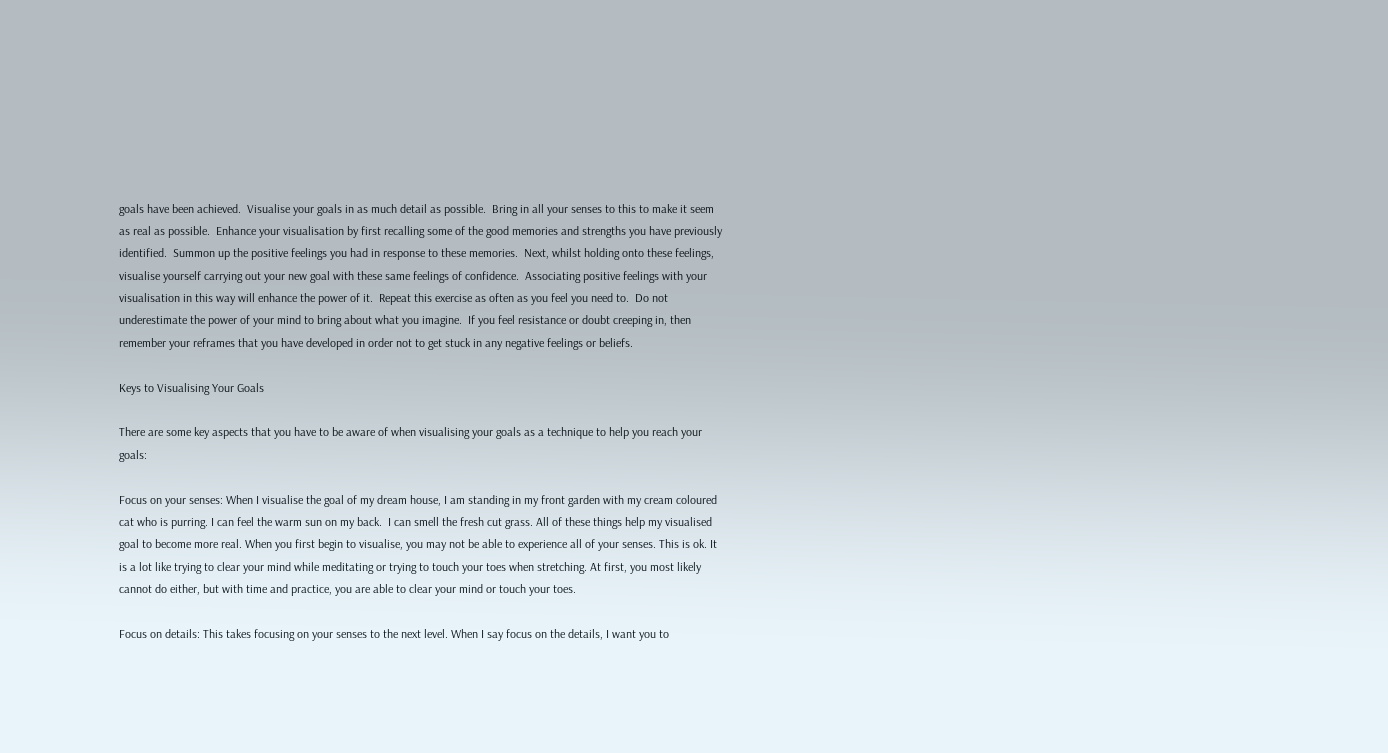goals have been achieved.  Visualise your goals in as much detail as possible.  Bring in all your senses to this to make it seem as real as possible.  Enhance your visualisation by first recalling some of the good memories and strengths you have previously identified.  Summon up the positive feelings you had in response to these memories.  Next, whilst holding onto these feelings, visualise yourself carrying out your new goal with these same feelings of confidence.  Associating positive feelings with your visualisation in this way will enhance the power of it.  Repeat this exercise as often as you feel you need to.  Do not underestimate the power of your mind to bring about what you imagine.  If you feel resistance or doubt creeping in, then remember your reframes that you have developed in order not to get stuck in any negative feelings or beliefs.

Keys to Visualising Your Goals

There are some key aspects that you have to be aware of when visualising your goals as a technique to help you reach your goals:

Focus on your senses: When I visualise the goal of my dream house, I am standing in my front garden with my cream coloured cat who is purring. I can feel the warm sun on my back.  I can smell the fresh cut grass. All of these things help my visualised goal to become more real. When you first begin to visualise, you may not be able to experience all of your senses. This is ok. It is a lot like trying to clear your mind while meditating or trying to touch your toes when stretching. At first, you most likely cannot do either, but with time and practice, you are able to clear your mind or touch your toes.

Focus on details: This takes focusing on your senses to the next level. When I say focus on the details, I want you to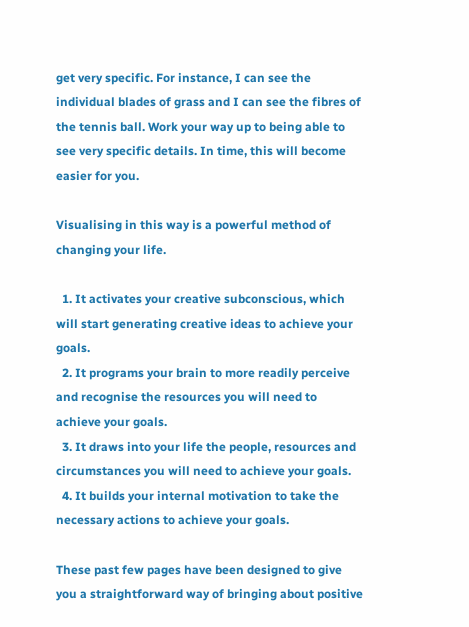get very specific. For instance, I can see the individual blades of grass and I can see the fibres of the tennis ball. Work your way up to being able to see very specific details. In time, this will become easier for you.

Visualising in this way is a powerful method of changing your life.

  1. It activates your creative subconscious, which will start generating creative ideas to achieve your goals.
  2. It programs your brain to more readily perceive and recognise the resources you will need to achieve your goals.
  3. It draws into your life the people, resources and circumstances you will need to achieve your goals.
  4. It builds your internal motivation to take the necessary actions to achieve your goals.

These past few pages have been designed to give you a straightforward way of bringing about positive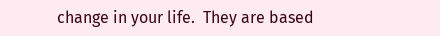change in your life.  They are based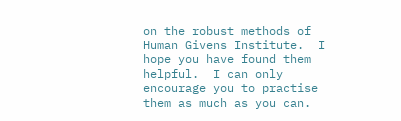on the robust methods of Human Givens Institute.  I hope you have found them helpful.  I can only encourage you to practise them as much as you can.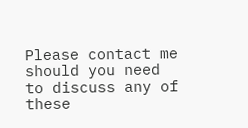Please contact me should you need to discuss any of these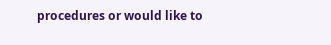procedures or would like to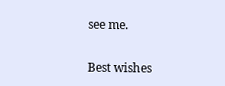see me.

Best wishes